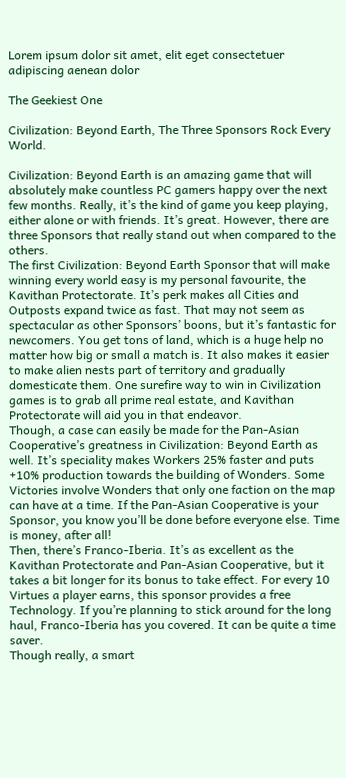Lorem ipsum dolor sit amet, elit eget consectetuer adipiscing aenean dolor

The Geekiest One

Civilization: Beyond Earth, The Three Sponsors Rock Every World.

Civilization: Beyond Earth is an amazing game that will absolutely make countless PC gamers happy over the next few months. Really, it’s the kind of game you keep playing, either alone or with friends. It’s great. However, there are three Sponsors that really stand out when compared to the others.
The first Civilization: Beyond Earth Sponsor that will make winning every world easy is my personal favourite, the Kavithan Protectorate. It’s perk makes all Cities and Outposts expand twice as fast. That may not seem as spectacular as other Sponsors’ boons, but it’s fantastic for newcomers. You get tons of land, which is a huge help no matter how big or small a match is. It also makes it easier to make alien nests part of territory and gradually domesticate them. One surefire way to win in Civilization games is to grab all prime real estate, and Kavithan Protectorate will aid you in that endeavor.
Though, a case can easily be made for the Pan-Asian Cooperative’s greatness in Civilization: Beyond Earth as well. It’s speciality makes Workers 25% faster and puts +10% production towards the building of Wonders. Some Victories involve Wonders that only one faction on the map can have at a time. If the Pan-Asian Cooperative is your Sponsor, you know you’ll be done before everyone else. Time is money, after all!
Then, there’s Franco-Iberia. It’s as excellent as the Kavithan Protectorate and Pan-Asian Cooperative, but it takes a bit longer for its bonus to take effect. For every 10 Virtues a player earns, this sponsor provides a free Technology. If you’re planning to stick around for the long haul, Franco-Iberia has you covered. It can be quite a time saver.
Though really, a smart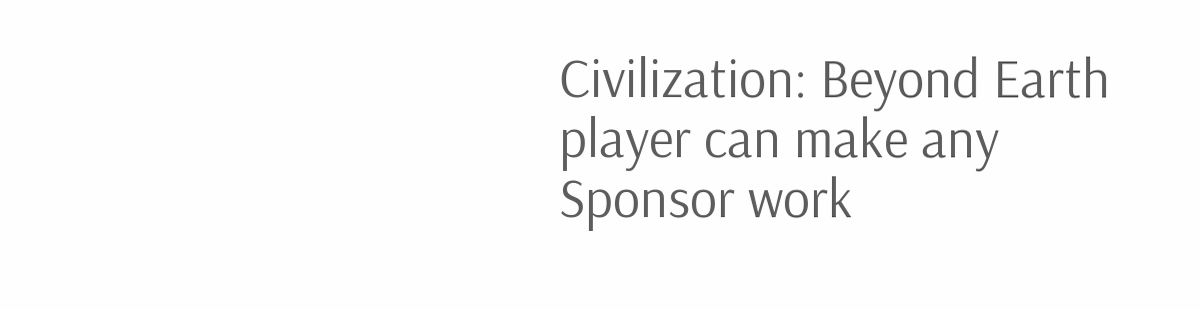Civilization: Beyond Earth player can make any Sponsor work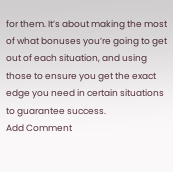for them. It’s about making the most of what bonuses you’re going to get out of each situation, and using those to ensure you get the exact edge you need in certain situations to guarantee success.
Add Comment